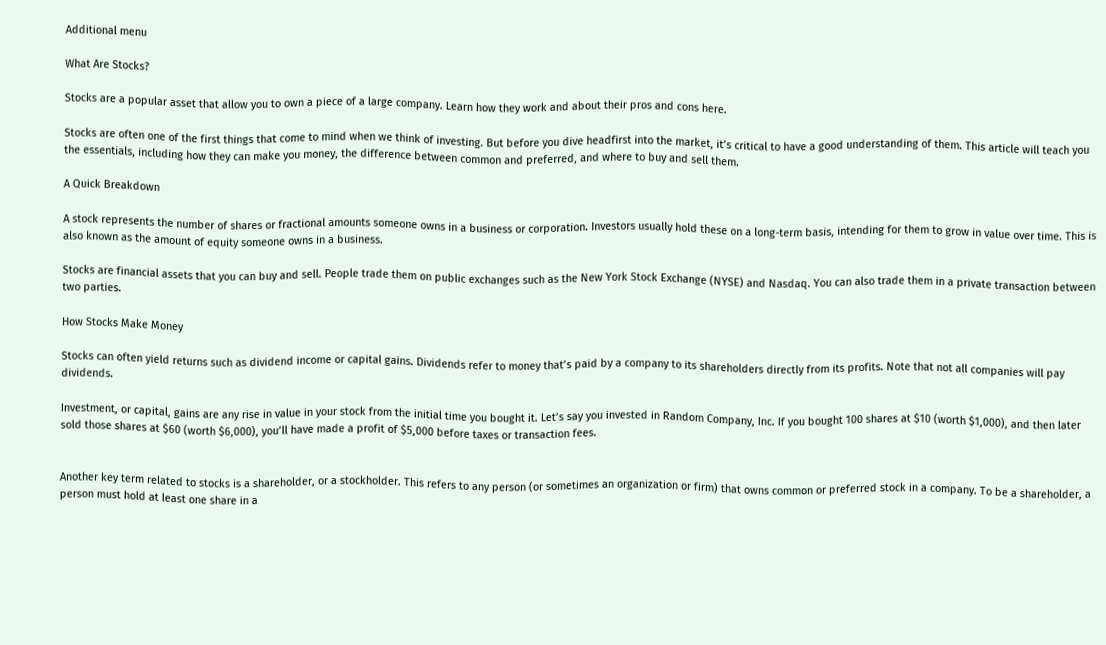Additional menu

What Are Stocks?

Stocks are a popular asset that allow you to own a piece of a large company. Learn how they work and about their pros and cons here.

Stocks are often one of the first things that come to mind when we think of investing. But before you dive headfirst into the market, it’s critical to have a good understanding of them. This article will teach you the essentials, including how they can make you money, the difference between common and preferred, and where to buy and sell them.

A Quick Breakdown

A stock represents the number of shares or fractional amounts someone owns in a business or corporation. Investors usually hold these on a long-term basis, intending for them to grow in value over time. This is also known as the amount of equity someone owns in a business.

Stocks are financial assets that you can buy and sell. People trade them on public exchanges such as the New York Stock Exchange (NYSE) and Nasdaq. You can also trade them in a private transaction between two parties.

How Stocks Make Money

Stocks can often yield returns such as dividend income or capital gains. Dividends refer to money that’s paid by a company to its shareholders directly from its profits. Note that not all companies will pay dividends.

Investment, or capital, gains are any rise in value in your stock from the initial time you bought it. Let’s say you invested in Random Company, Inc. If you bought 100 shares at $10 (worth $1,000), and then later sold those shares at $60 (worth $6,000), you’ll have made a profit of $5,000 before taxes or transaction fees.


Another key term related to stocks is a shareholder, or a stockholder. This refers to any person (or sometimes an organization or firm) that owns common or preferred stock in a company. To be a shareholder, a person must hold at least one share in a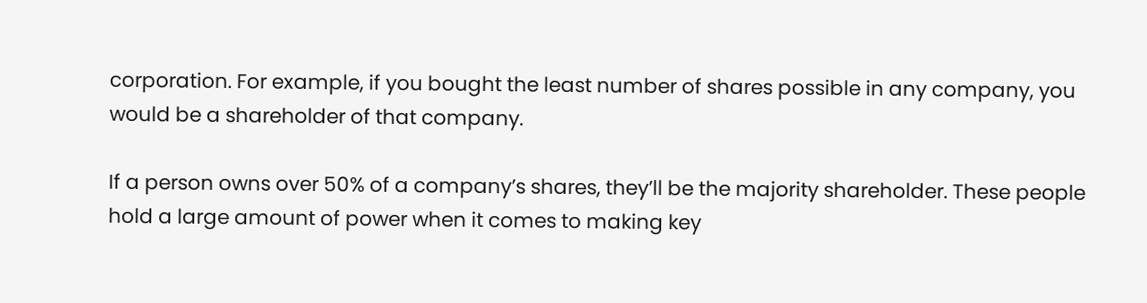corporation. For example, if you bought the least number of shares possible in any company, you would be a shareholder of that company.

If a person owns over 50% of a company’s shares, they’ll be the majority shareholder. These people hold a large amount of power when it comes to making key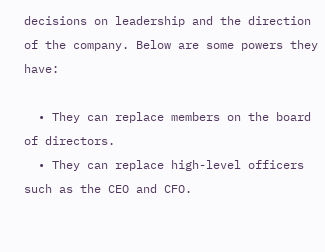decisions on leadership and the direction of the company. Below are some powers they have:

  • They can replace members on the board of directors.
  • They can replace high-level officers such as the CEO and CFO.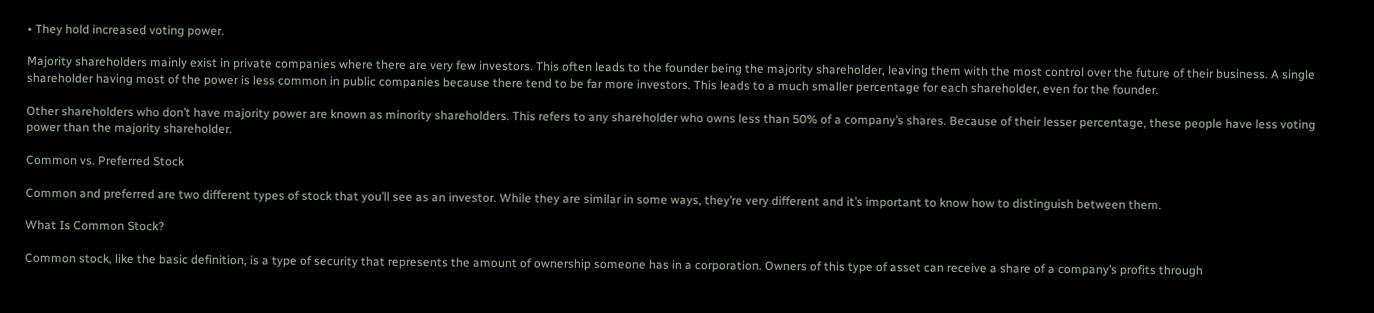• They hold increased voting power.

Majority shareholders mainly exist in private companies where there are very few investors. This often leads to the founder being the majority shareholder, leaving them with the most control over the future of their business. A single shareholder having most of the power is less common in public companies because there tend to be far more investors. This leads to a much smaller percentage for each shareholder, even for the founder.

Other shareholders who don’t have majority power are known as minority shareholders. This refers to any shareholder who owns less than 50% of a company’s shares. Because of their lesser percentage, these people have less voting power than the majority shareholder.

Common vs. Preferred Stock

Common and preferred are two different types of stock that you’ll see as an investor. While they are similar in some ways, they’re very different and it’s important to know how to distinguish between them.

What Is Common Stock?

Common stock, like the basic definition, is a type of security that represents the amount of ownership someone has in a corporation. Owners of this type of asset can receive a share of a company’s profits through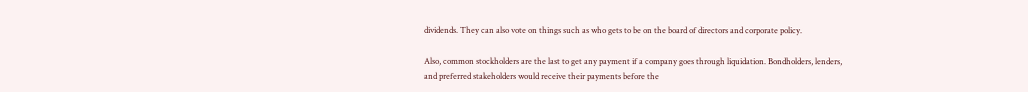dividends. They can also vote on things such as who gets to be on the board of directors and corporate policy.

Also, common stockholders are the last to get any payment if a company goes through liquidation. Bondholders, lenders, and preferred stakeholders would receive their payments before the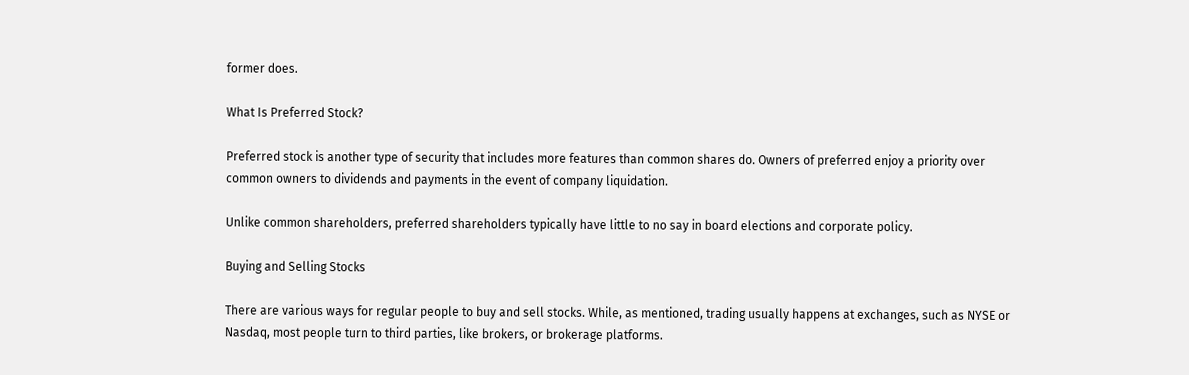former does.

What Is Preferred Stock?

Preferred stock is another type of security that includes more features than common shares do. Owners of preferred enjoy a priority over common owners to dividends and payments in the event of company liquidation.

Unlike common shareholders, preferred shareholders typically have little to no say in board elections and corporate policy.

Buying and Selling Stocks

There are various ways for regular people to buy and sell stocks. While, as mentioned, trading usually happens at exchanges, such as NYSE or Nasdaq, most people turn to third parties, like brokers, or brokerage platforms.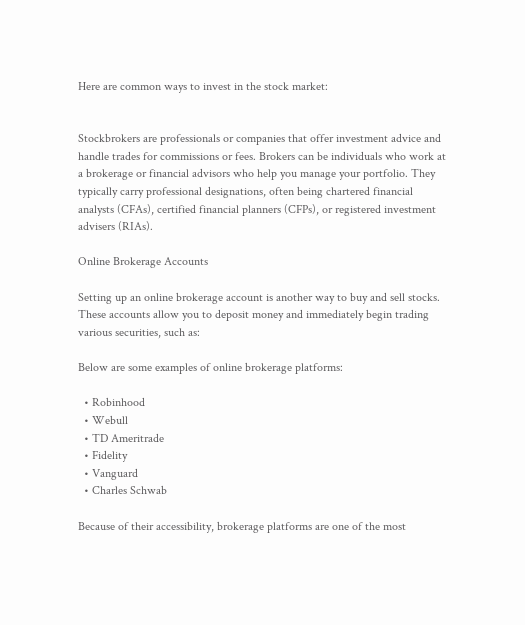Here are common ways to invest in the stock market:


Stockbrokers are professionals or companies that offer investment advice and handle trades for commissions or fees. Brokers can be individuals who work at a brokerage or financial advisors who help you manage your portfolio. They typically carry professional designations, often being chartered financial analysts (CFAs), certified financial planners (CFPs), or registered investment advisers (RIAs).

Online Brokerage Accounts

Setting up an online brokerage account is another way to buy and sell stocks. These accounts allow you to deposit money and immediately begin trading various securities, such as:

Below are some examples of online brokerage platforms:

  • Robinhood
  • Webull
  • TD Ameritrade
  • Fidelity
  • Vanguard
  • Charles Schwab

Because of their accessibility, brokerage platforms are one of the most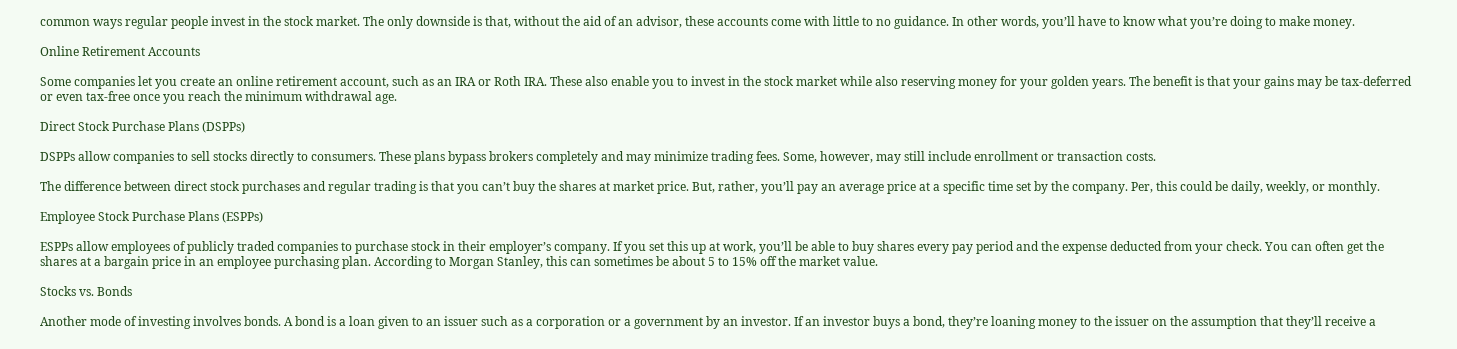common ways regular people invest in the stock market. The only downside is that, without the aid of an advisor, these accounts come with little to no guidance. In other words, you’ll have to know what you’re doing to make money.

Online Retirement Accounts

Some companies let you create an online retirement account, such as an IRA or Roth IRA. These also enable you to invest in the stock market while also reserving money for your golden years. The benefit is that your gains may be tax-deferred or even tax-free once you reach the minimum withdrawal age.

Direct Stock Purchase Plans (DSPPs)

DSPPs allow companies to sell stocks directly to consumers. These plans bypass brokers completely and may minimize trading fees. Some, however, may still include enrollment or transaction costs.

The difference between direct stock purchases and regular trading is that you can’t buy the shares at market price. But, rather, you’ll pay an average price at a specific time set by the company. Per, this could be daily, weekly, or monthly.

Employee Stock Purchase Plans (ESPPs)

ESPPs allow employees of publicly traded companies to purchase stock in their employer’s company. If you set this up at work, you’ll be able to buy shares every pay period and the expense deducted from your check. You can often get the shares at a bargain price in an employee purchasing plan. According to Morgan Stanley, this can sometimes be about 5 to 15% off the market value.

Stocks vs. Bonds

Another mode of investing involves bonds. A bond is a loan given to an issuer such as a corporation or a government by an investor. If an investor buys a bond, they’re loaning money to the issuer on the assumption that they’ll receive a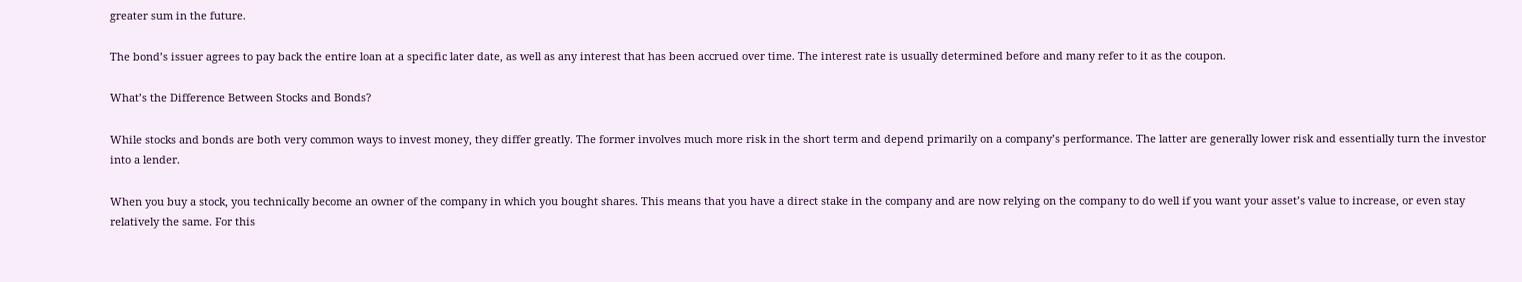greater sum in the future.

The bond’s issuer agrees to pay back the entire loan at a specific later date, as well as any interest that has been accrued over time. The interest rate is usually determined before and many refer to it as the coupon.

What’s the Difference Between Stocks and Bonds?

While stocks and bonds are both very common ways to invest money, they differ greatly. The former involves much more risk in the short term and depend primarily on a company’s performance. The latter are generally lower risk and essentially turn the investor into a lender.

When you buy a stock, you technically become an owner of the company in which you bought shares. This means that you have a direct stake in the company and are now relying on the company to do well if you want your asset’s value to increase, or even stay relatively the same. For this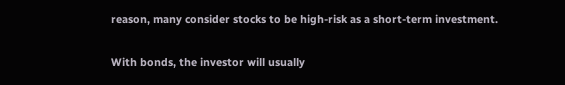reason, many consider stocks to be high-risk as a short-term investment.

With bonds, the investor will usually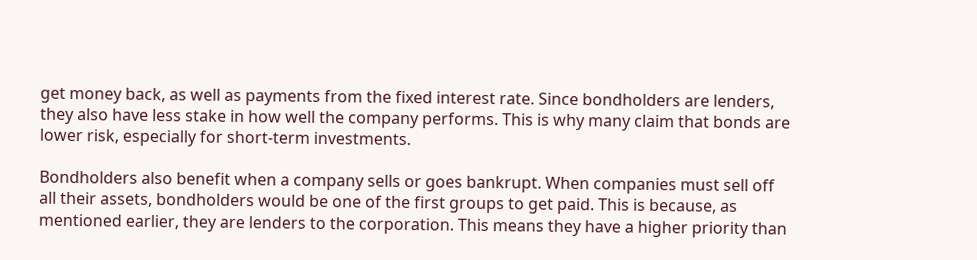get money back, as well as payments from the fixed interest rate. Since bondholders are lenders, they also have less stake in how well the company performs. This is why many claim that bonds are lower risk, especially for short-term investments.

Bondholders also benefit when a company sells or goes bankrupt. When companies must sell off all their assets, bondholders would be one of the first groups to get paid. This is because, as mentioned earlier, they are lenders to the corporation. This means they have a higher priority than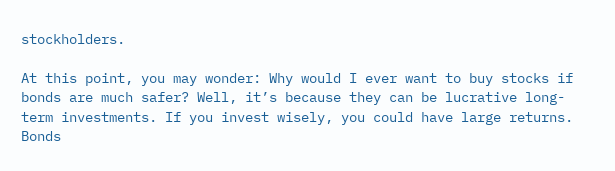stockholders.

At this point, you may wonder: Why would I ever want to buy stocks if bonds are much safer? Well, it’s because they can be lucrative long-term investments. If you invest wisely, you could have large returns. Bonds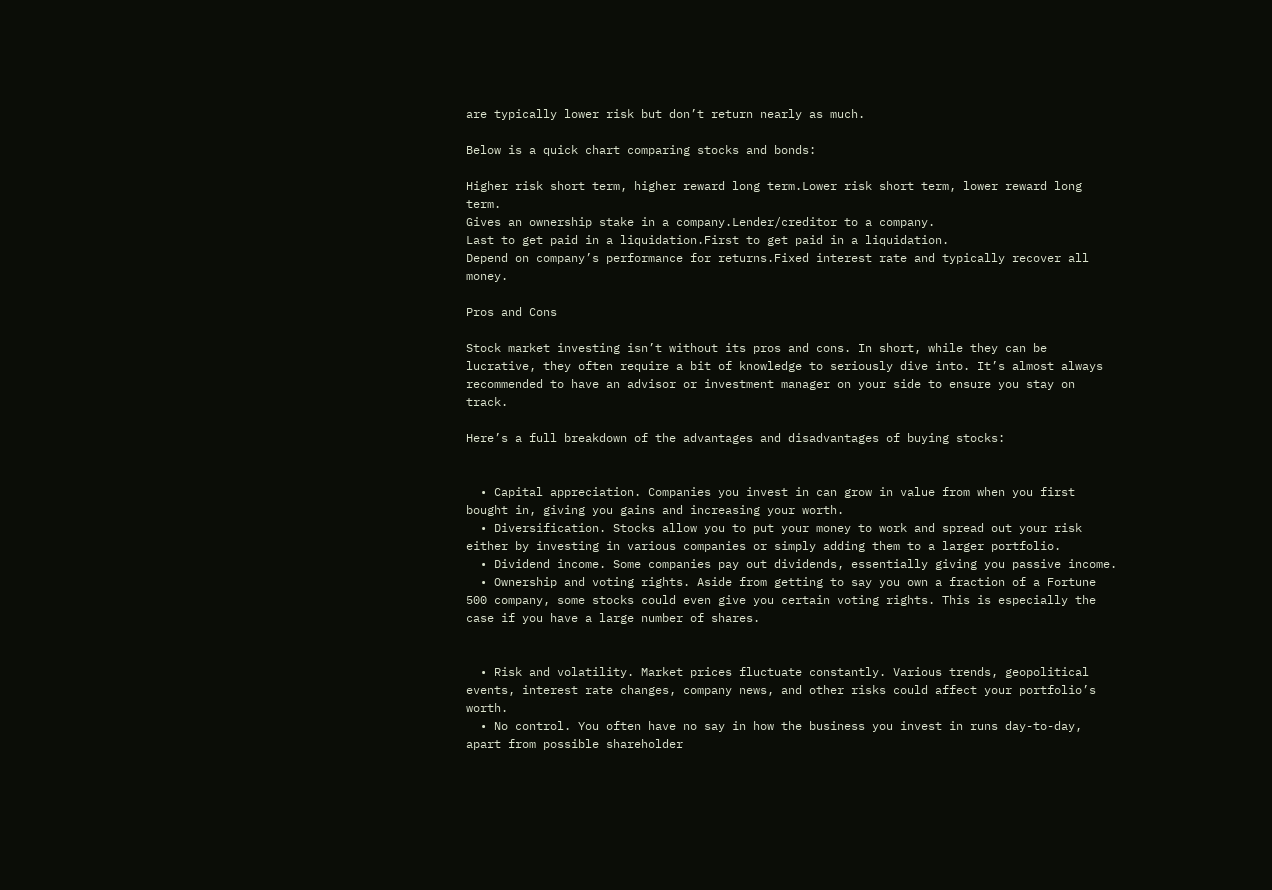are typically lower risk but don’t return nearly as much.

Below is a quick chart comparing stocks and bonds:

Higher risk short term, higher reward long term.Lower risk short term, lower reward long term.
Gives an ownership stake in a company.Lender/creditor to a company.
Last to get paid in a liquidation.First to get paid in a liquidation.
Depend on company’s performance for returns.Fixed interest rate and typically recover all money.

Pros and Cons

Stock market investing isn’t without its pros and cons. In short, while they can be lucrative, they often require a bit of knowledge to seriously dive into. It’s almost always recommended to have an advisor or investment manager on your side to ensure you stay on track.

Here’s a full breakdown of the advantages and disadvantages of buying stocks:


  • Capital appreciation. Companies you invest in can grow in value from when you first bought in, giving you gains and increasing your worth.
  • Diversification. Stocks allow you to put your money to work and spread out your risk either by investing in various companies or simply adding them to a larger portfolio.
  • Dividend income. Some companies pay out dividends, essentially giving you passive income.
  • Ownership and voting rights. Aside from getting to say you own a fraction of a Fortune 500 company, some stocks could even give you certain voting rights. This is especially the case if you have a large number of shares.


  • Risk and volatility. Market prices fluctuate constantly. Various trends, geopolitical events, interest rate changes, company news, and other risks could affect your portfolio’s worth.
  • No control. You often have no say in how the business you invest in runs day-to-day, apart from possible shareholder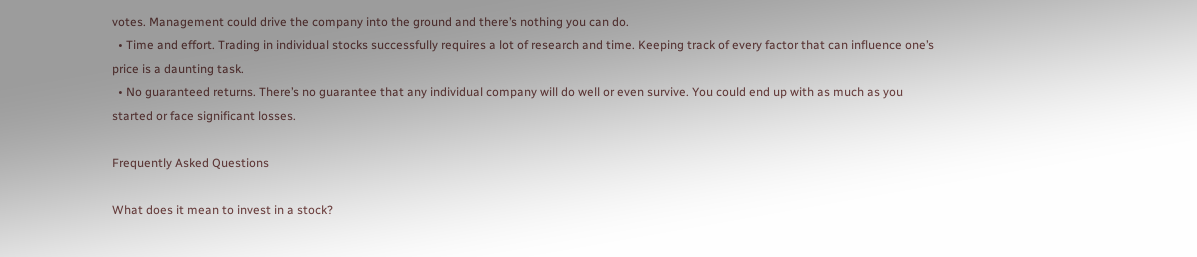votes. Management could drive the company into the ground and there’s nothing you can do.
  • Time and effort. Trading in individual stocks successfully requires a lot of research and time. Keeping track of every factor that can influence one’s price is a daunting task.
  • No guaranteed returns. There’s no guarantee that any individual company will do well or even survive. You could end up with as much as you started or face significant losses.

Frequently Asked Questions

What does it mean to invest in a stock?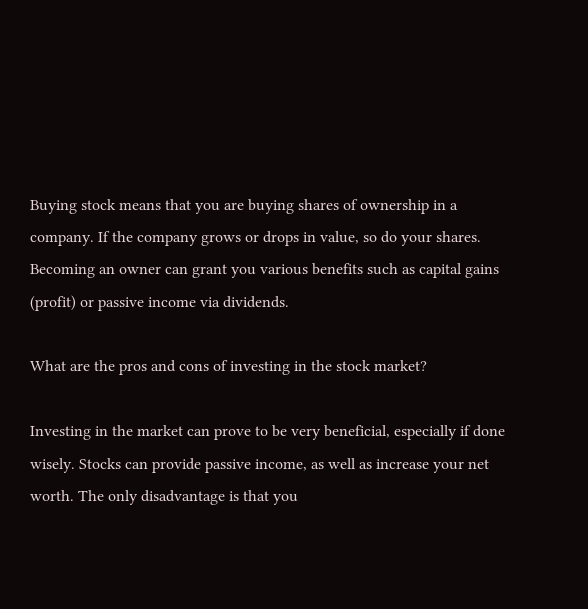Buying stock means that you are buying shares of ownership in a company. If the company grows or drops in value, so do your shares. Becoming an owner can grant you various benefits such as capital gains (profit) or passive income via dividends.

What are the pros and cons of investing in the stock market?

Investing in the market can prove to be very beneficial, especially if done wisely. Stocks can provide passive income, as well as increase your net worth. The only disadvantage is that you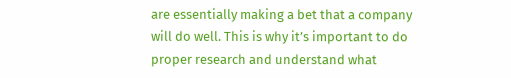are essentially making a bet that a company will do well. This is why it’s important to do proper research and understand what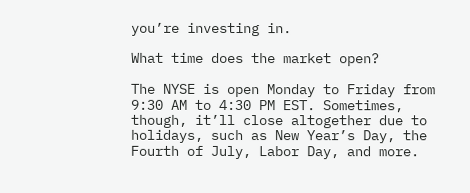you’re investing in.

What time does the market open?

The NYSE is open Monday to Friday from 9:30 AM to 4:30 PM EST. Sometimes, though, it’ll close altogether due to holidays, such as New Year’s Day, the Fourth of July, Labor Day, and more.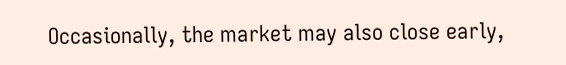Occasionally, the market may also close early,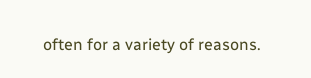often for a variety of reasons.